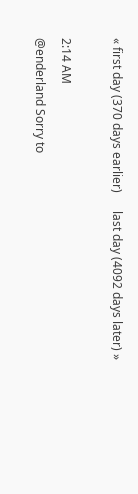« first day (370 days earlier)      last day (4092 days later) »

2:14 AM
@enderland Sorry to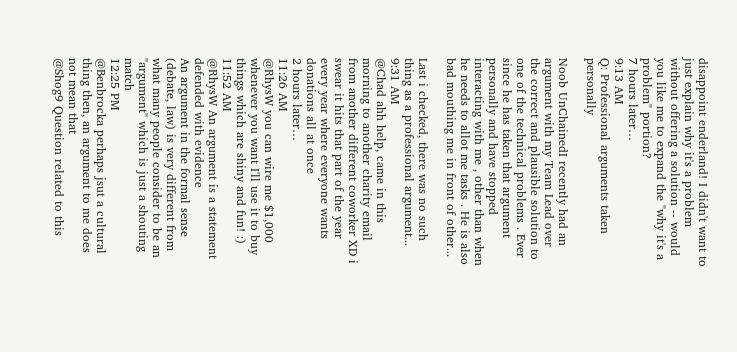disappoint enderland! I didn't want to just explain why it's a problem without offering a solution -- would you like me to expand the "why it's a problem" portion?
7 hours later…
9:13 AM
Q: Professional arguments taken personally

Noob UnChainedI recently had an argument with my Team Lead over the correct and plausible solution to one of the technical problems . Ever since he has taken that argument personally and have stopped interacting with me , other than when he needs to allot me tasks . He is also bad mouthing me in front of other...

Last i checked, there was no such thing as a professional argument...
9:31 AM
@Chad ahh help, came in this morning to another charity email from another different coworker XD i swear it hits that part of the year every year where everyone wants donations all at once
2 hours later…
11:26 AM
@RhysW you can wire me $1,000 whenever you want I'll use it to buy things which are shiny and fun! :)
11:52 AM
@RhysW An argument is a statement defended with evidence
An argument in the formal sense (debate, law) is very different from what many people consider to be an "argument" which is just a shouting match
12:25 PM
@Benbrocka perhaps jsut a cultural thing then, an argument to me does not mean that
@Shog9 Question related to this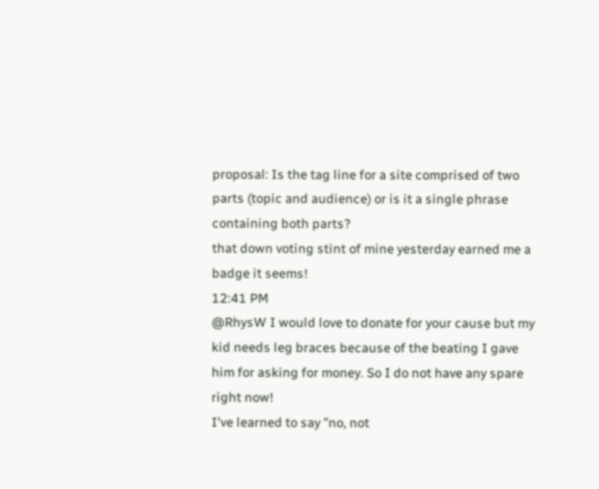proposal: Is the tag line for a site comprised of two parts (topic and audience) or is it a single phrase containing both parts?
that down voting stint of mine yesterday earned me a badge it seems!
12:41 PM
@RhysW I would love to donate for your cause but my kid needs leg braces because of the beating I gave him for asking for money. So I do not have any spare right now!
I've learned to say "no, not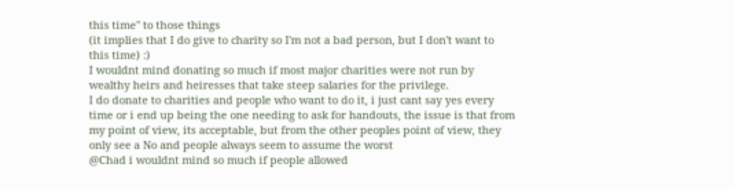this time" to those things
(it implies that I do give to charity so I'm not a bad person, but I don't want to this time) :)
I wouldnt mind donating so much if most major charities were not run by wealthy heirs and heiresses that take steep salaries for the privilege.
I do donate to charities and people who want to do it, i just cant say yes every time or i end up being the one needing to ask for handouts, the issue is that from my point of view, its acceptable, but from the other peoples point of view, they only see a No and people always seem to assume the worst
@Chad i wouldnt mind so much if people allowed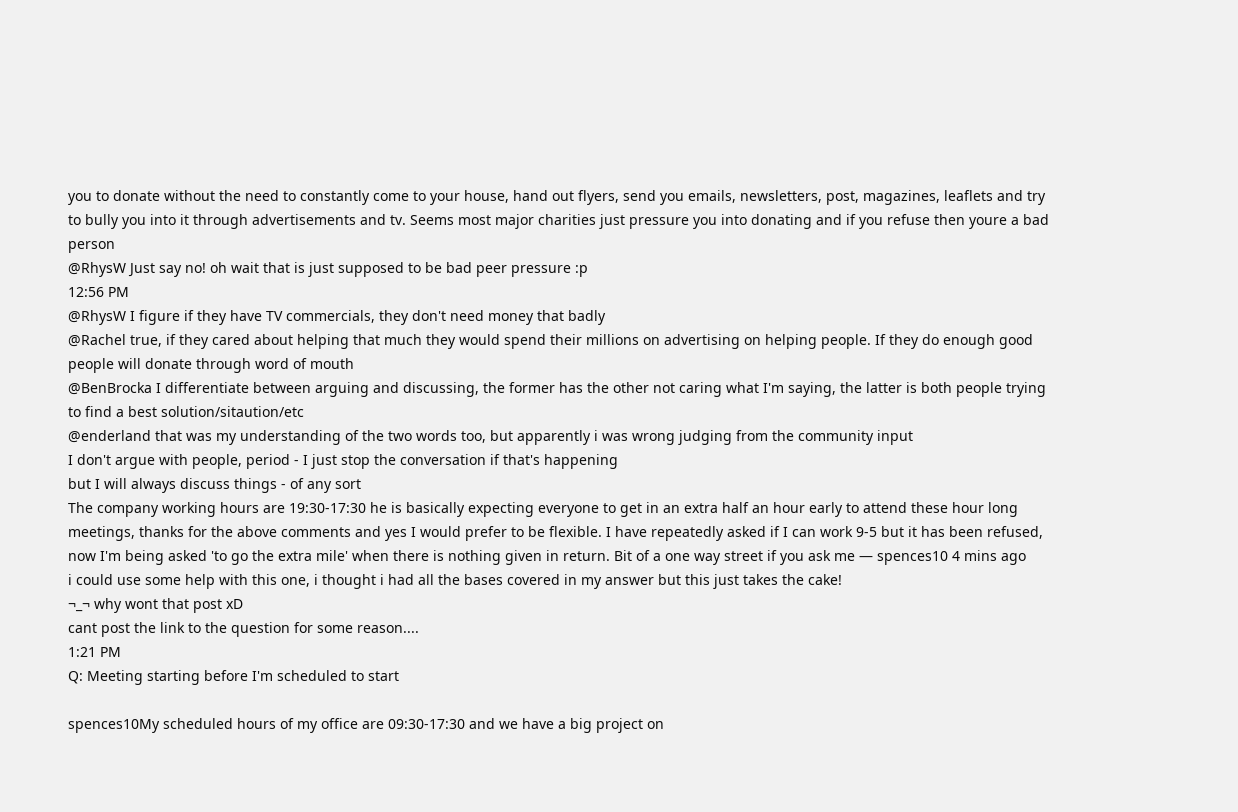you to donate without the need to constantly come to your house, hand out flyers, send you emails, newsletters, post, magazines, leaflets and try to bully you into it through advertisements and tv. Seems most major charities just pressure you into donating and if you refuse then youre a bad person
@RhysW Just say no! oh wait that is just supposed to be bad peer pressure :p
12:56 PM
@RhysW I figure if they have TV commercials, they don't need money that badly
@Rachel true, if they cared about helping that much they would spend their millions on advertising on helping people. If they do enough good people will donate through word of mouth
@BenBrocka I differentiate between arguing and discussing, the former has the other not caring what I'm saying, the latter is both people trying to find a best solution/sitaution/etc
@enderland that was my understanding of the two words too, but apparently i was wrong judging from the community input
I don't argue with people, period - I just stop the conversation if that's happening
but I will always discuss things - of any sort
The company working hours are 19:30-17:30 he is basically expecting everyone to get in an extra half an hour early to attend these hour long meetings, thanks for the above comments and yes I would prefer to be flexible. I have repeatedly asked if I can work 9-5 but it has been refused, now I'm being asked 'to go the extra mile' when there is nothing given in return. Bit of a one way street if you ask me — spences10 4 mins ago
i could use some help with this one, i thought i had all the bases covered in my answer but this just takes the cake!
¬_¬ why wont that post xD
cant post the link to the question for some reason....
1:21 PM
Q: Meeting starting before I'm scheduled to start

spences10My scheduled hours of my office are 09:30-17:30 and we have a big project on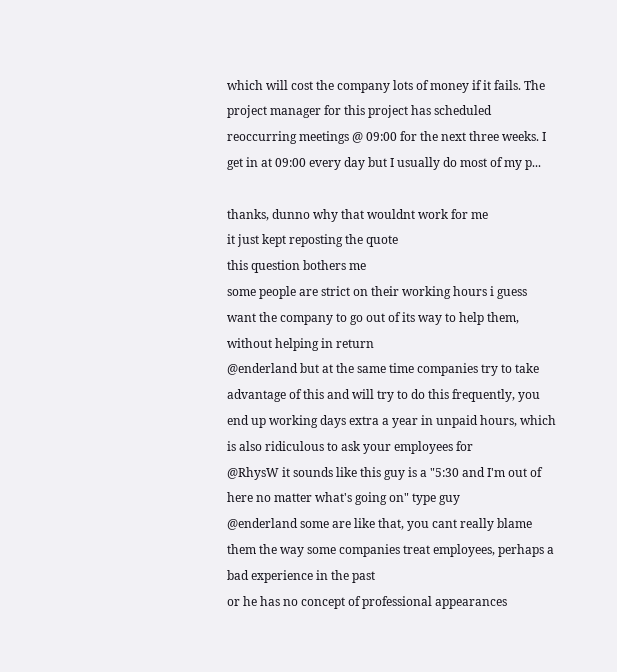which will cost the company lots of money if it fails. The project manager for this project has scheduled reoccurring meetings @ 09:00 for the next three weeks. I get in at 09:00 every day but I usually do most of my p...

thanks, dunno why that wouldnt work for me
it just kept reposting the quote
this question bothers me
some people are strict on their working hours i guess
want the company to go out of its way to help them, without helping in return
@enderland but at the same time companies try to take advantage of this and will try to do this frequently, you end up working days extra a year in unpaid hours, which is also ridiculous to ask your employees for
@RhysW it sounds like this guy is a "5:30 and I'm out of here no matter what's going on" type guy
@enderland some are like that, you cant really blame them the way some companies treat employees, perhaps a bad experience in the past
or he has no concept of professional appearances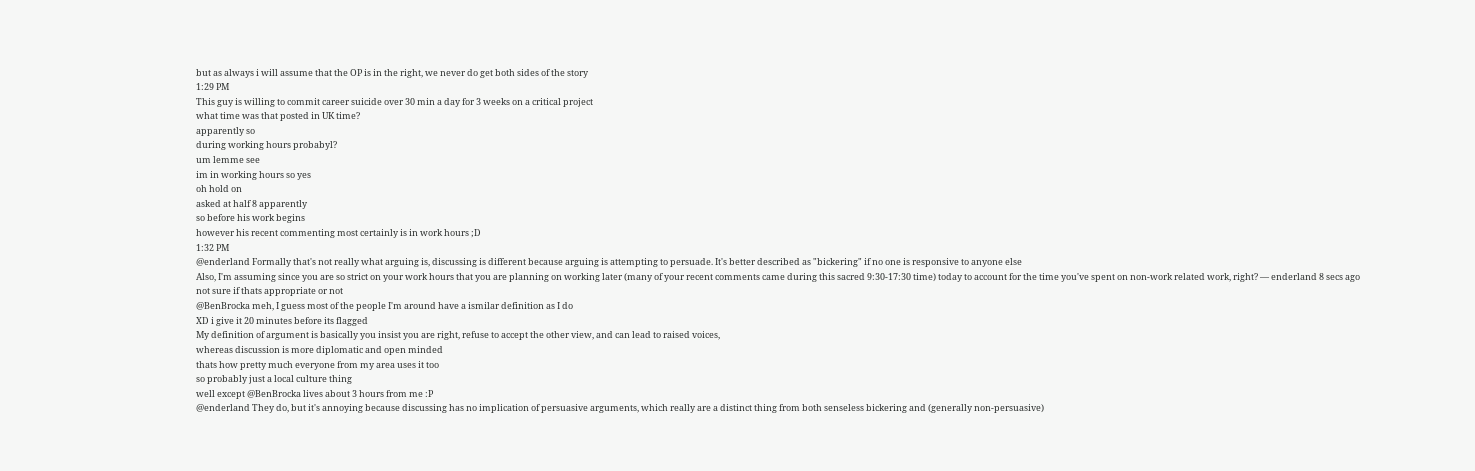but as always i will assume that the OP is in the right, we never do get both sides of the story
1:29 PM
This guy is willing to commit career suicide over 30 min a day for 3 weeks on a critical project
what time was that posted in UK time?
apparently so
during working hours probabyl?
um lemme see
im in working hours so yes
oh hold on
asked at half 8 apparently
so before his work begins
however his recent commenting most certainly is in work hours ;D
1:32 PM
@enderland Formally that's not really what arguing is, discussing is different because arguing is attempting to persuade. It's better described as "bickering" if no one is responsive to anyone else
Also, I'm assuming since you are so strict on your work hours that you are planning on working later (many of your recent comments came during this sacred 9:30-17:30 time) today to account for the time you've spent on non-work related work, right? — enderland 8 secs ago
not sure if thats appropriate or not
@BenBrocka meh, I guess most of the people I'm around have a ismilar definition as I do
XD i give it 20 minutes before its flagged
My definition of argument is basically you insist you are right, refuse to accept the other view, and can lead to raised voices,
whereas discussion is more diplomatic and open minded
thats how pretty much everyone from my area uses it too
so probably just a local culture thing
well except @BenBrocka lives about 3 hours from me :P
@enderland They do, but it's annoying because discussing has no implication of persuasive arguments, which really are a distinct thing from both senseless bickering and (generally non-persuasive)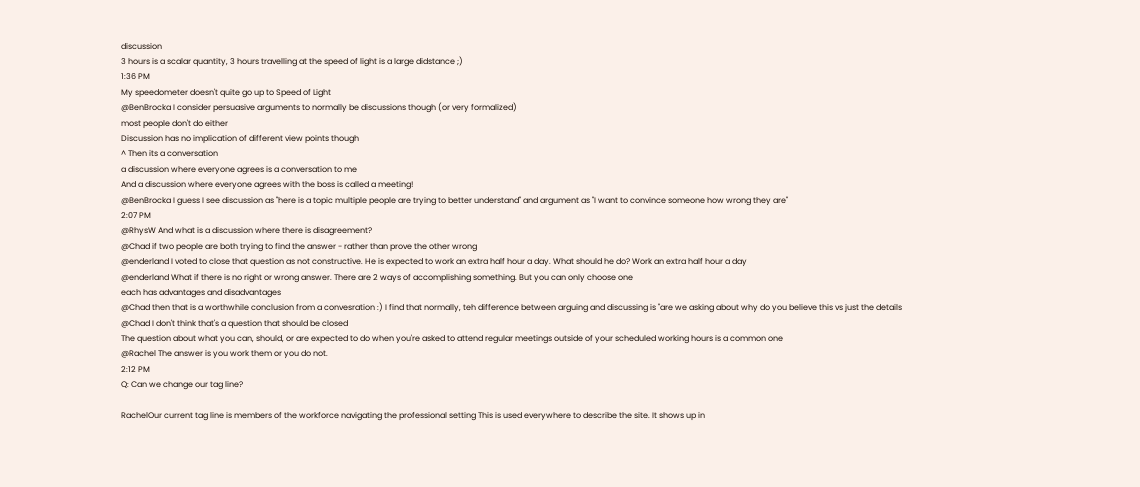discussion
3 hours is a scalar quantity, 3 hours travelling at the speed of light is a large didstance ;)
1:36 PM
My speedometer doesn't quite go up to Speed of Light
@BenBrocka I consider persuasive arguments to normally be discussions though (or very formalized)
most people don't do either
Discussion has no implication of different view points though
^ Then its a conversation
a discussion where everyone agrees is a conversation to me
And a discussion where everyone agrees with the boss is called a meeting!
@BenBrocka I guess I see discussion as "here is a topic multiple people are trying to better understand" and argument as "I want to convince someone how wrong they are"
2:07 PM
@RhysW And what is a discussion where there is disagreement?
@Chad if two people are both trying to find the answer - rather than prove the other wrong
@enderland I voted to close that question as not constructive. He is expected to work an extra half hour a day. What should he do? Work an extra half hour a day
@enderland What if there is no right or wrong answer. There are 2 ways of accomplishing something. But you can only choose one
each has advantages and disadvantages
@Chad then that is a worthwhile conclusion from a convesration :) I find that normally, teh difference between arguing and discussing is "are we asking about why do you believe this vs just the details
@Chad I don't think that's a question that should be closed
The question about what you can, should, or are expected to do when you're asked to attend regular meetings outside of your scheduled working hours is a common one
@Rachel The answer is you work them or you do not.
2:12 PM
Q: Can we change our tag line?

RachelOur current tag line is members of the workforce navigating the professional setting This is used everywhere to describe the site. It shows up in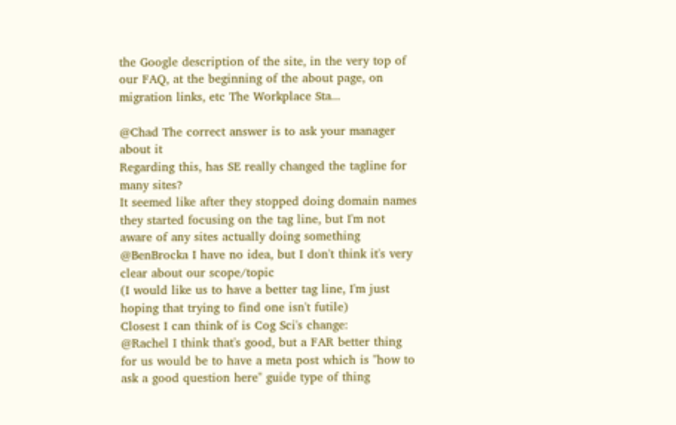the Google description of the site, in the very top of our FAQ, at the beginning of the about page, on migration links, etc The Workplace Sta...

@Chad The correct answer is to ask your manager about it
Regarding this, has SE really changed the tagline for many sites?
It seemed like after they stopped doing domain names they started focusing on the tag line, but I'm not aware of any sites actually doing something
@BenBrocka I have no idea, but I don't think it's very clear about our scope/topic
(I would like us to have a better tag line, I'm just hoping that trying to find one isn't futile)
Closest I can think of is Cog Sci's change:
@Rachel I think that's good, but a FAR better thing for us would be to have a meta post which is "how to ask a good question here" guide type of thing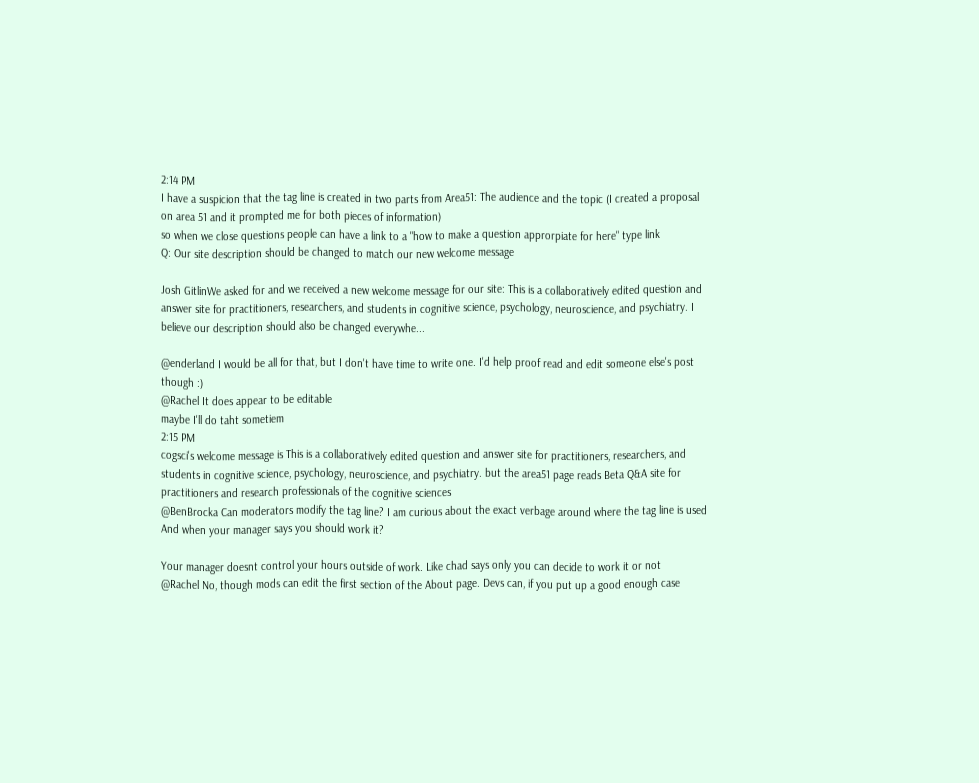2:14 PM
I have a suspicion that the tag line is created in two parts from Area51: The audience and the topic (I created a proposal on area 51 and it prompted me for both pieces of information)
so when we close questions people can have a link to a "how to make a question approrpiate for here" type link
Q: Our site description should be changed to match our new welcome message

Josh GitlinWe asked for and we received a new welcome message for our site: This is a collaboratively edited question and answer site for practitioners, researchers, and students in cognitive science, psychology, neuroscience, and psychiatry. I believe our description should also be changed everywhe...

@enderland I would be all for that, but I don't have time to write one. I'd help proof read and edit someone else's post though :)
@Rachel It does appear to be editable
maybe I'll do taht sometiem
2:15 PM
cogsci's welcome message is This is a collaboratively edited question and answer site for practitioners, researchers, and students in cognitive science, psychology, neuroscience, and psychiatry. but the area51 page reads Beta Q&A site for practitioners and research professionals of the cognitive sciences
@BenBrocka Can moderators modify the tag line? I am curious about the exact verbage around where the tag line is used
And when your manager says you should work it?

Your manager doesnt control your hours outside of work. Like chad says only you can decide to work it or not
@Rachel No, though mods can edit the first section of the About page. Devs can, if you put up a good enough case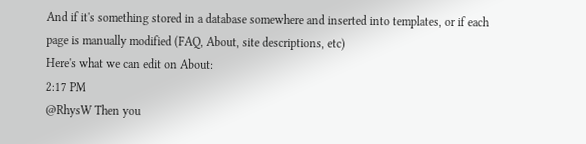And if it's something stored in a database somewhere and inserted into templates, or if each page is manually modified (FAQ, About, site descriptions, etc)
Here's what we can edit on About:
2:17 PM
@RhysW Then you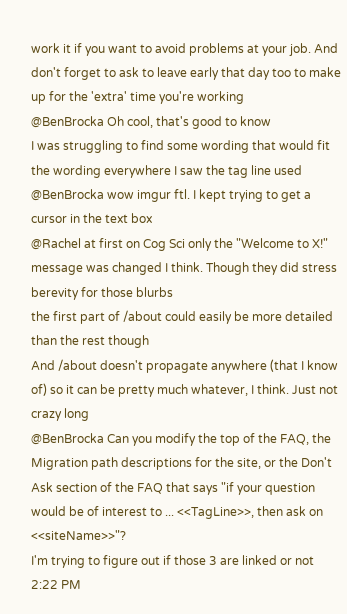work it if you want to avoid problems at your job. And don't forget to ask to leave early that day too to make up for the 'extra' time you're working
@BenBrocka Oh cool, that's good to know
I was struggling to find some wording that would fit the wording everywhere I saw the tag line used
@BenBrocka wow imgur ftl. I kept trying to get a cursor in the text box
@Rachel at first on Cog Sci only the "Welcome to X!" message was changed I think. Though they did stress berevity for those blurbs
the first part of /about could easily be more detailed than the rest though
And /about doesn't propagate anywhere (that I know of) so it can be pretty much whatever, I think. Just not crazy long
@BenBrocka Can you modify the top of the FAQ, the Migration path descriptions for the site, or the Don't Ask section of the FAQ that says "if your question would be of interest to ... <<TagLine>>, then ask on <<siteName>>"?
I'm trying to figure out if those 3 are linked or not
2:22 PM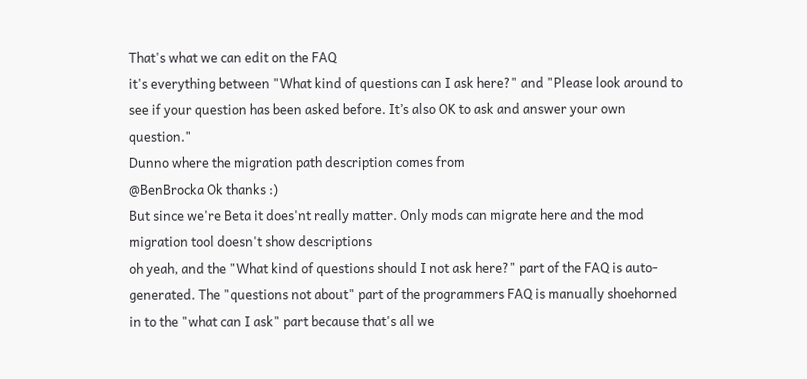That's what we can edit on the FAQ
it's everything between "What kind of questions can I ask here?" and "Please look around to see if your question has been asked before. It’s also OK to ask and answer your own question."
Dunno where the migration path description comes from
@BenBrocka Ok thanks :)
But since we're Beta it does'nt really matter. Only mods can migrate here and the mod migration tool doesn't show descriptions
oh yeah, and the "What kind of questions should I not ask here?" part of the FAQ is auto-generated. The "questions not about" part of the programmers FAQ is manually shoehorned in to the "what can I ask" part because that's all we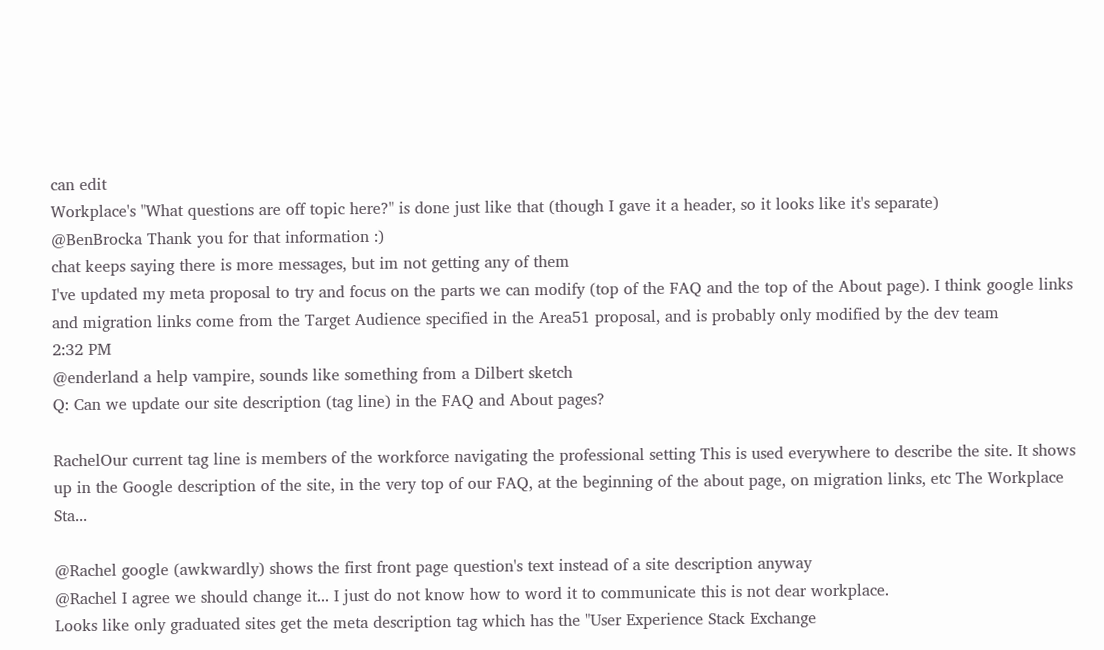can edit
Workplace's "What questions are off topic here?" is done just like that (though I gave it a header, so it looks like it's separate)
@BenBrocka Thank you for that information :)
chat keeps saying there is more messages, but im not getting any of them
I've updated my meta proposal to try and focus on the parts we can modify (top of the FAQ and the top of the About page). I think google links and migration links come from the Target Audience specified in the Area51 proposal, and is probably only modified by the dev team
2:32 PM
@enderland a help vampire, sounds like something from a Dilbert sketch
Q: Can we update our site description (tag line) in the FAQ and About pages?

RachelOur current tag line is members of the workforce navigating the professional setting This is used everywhere to describe the site. It shows up in the Google description of the site, in the very top of our FAQ, at the beginning of the about page, on migration links, etc The Workplace Sta...

@Rachel google (awkwardly) shows the first front page question's text instead of a site description anyway
@Rachel I agree we should change it... I just do not know how to word it to communicate this is not dear workplace.
Looks like only graduated sites get the meta description tag which has the "User Experience Stack Exchange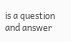is a question and answer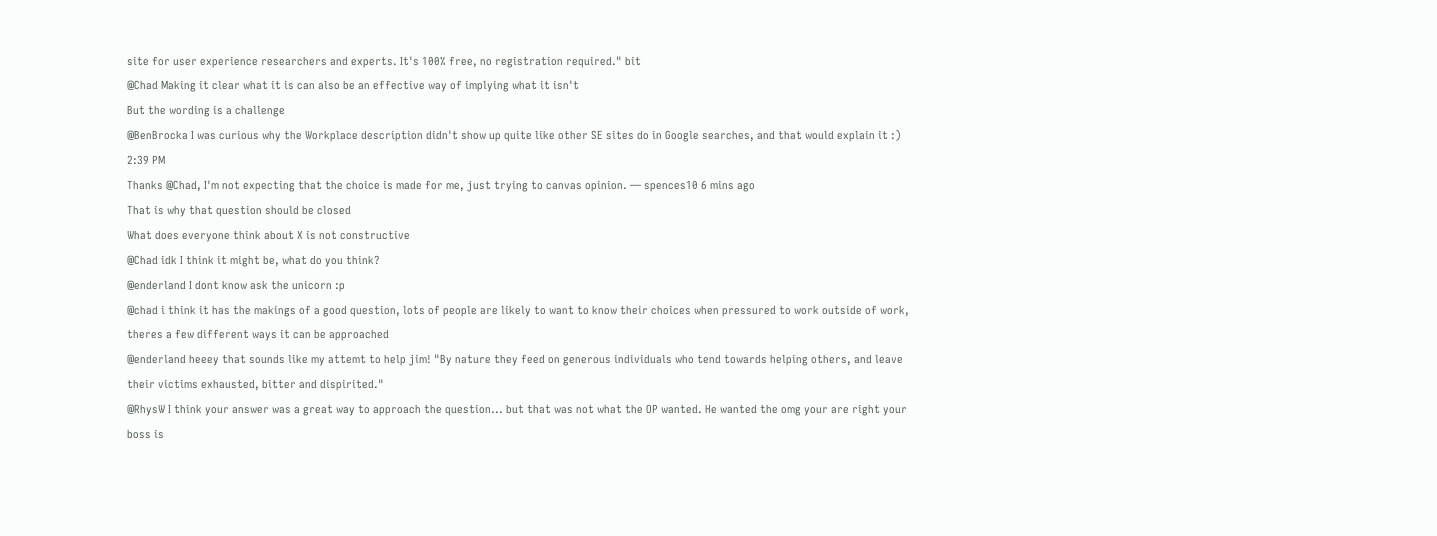site for user experience researchers and experts. It's 100% free, no registration required." bit
@Chad Making it clear what it is can also be an effective way of implying what it isn't
But the wording is a challenge
@BenBrocka I was curious why the Workplace description didn't show up quite like other SE sites do in Google searches, and that would explain it :)
2:39 PM
Thanks @Chad, I'm not expecting that the choice is made for me, just trying to canvas opinion. — spences10 6 mins ago
That is why that question should be closed
What does everyone think about X is not constructive
@Chad idk I think it might be, what do you think?
@enderland I dont know ask the unicorn :p
@chad i think it has the makings of a good question, lots of people are likely to want to know their choices when pressured to work outside of work, theres a few different ways it can be approached
@enderland heeey that sounds like my attemt to help jim! "By nature they feed on generous individuals who tend towards helping others, and leave their victims exhausted, bitter and dispirited."
@RhysW I think your answer was a great way to approach the question... but that was not what the OP wanted. He wanted the omg your are right your boss is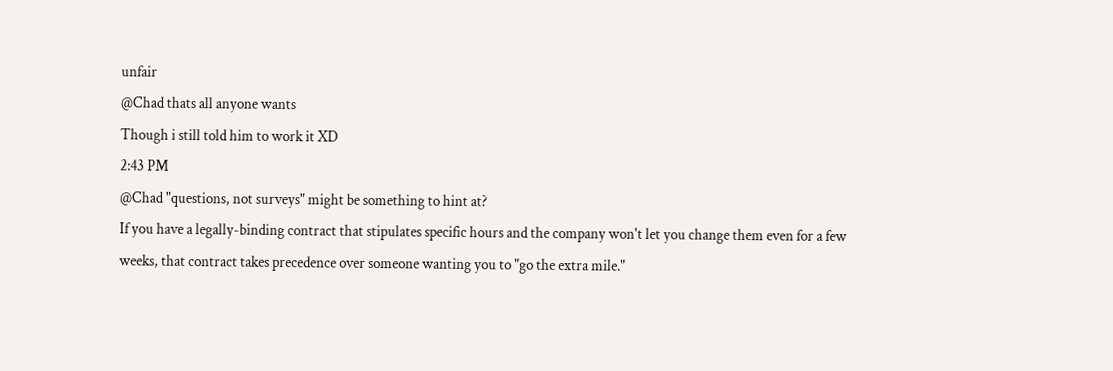unfair
@Chad thats all anyone wants
Though i still told him to work it XD
2:43 PM
@Chad "questions, not surveys" might be something to hint at?
If you have a legally-binding contract that stipulates specific hours and the company won't let you change them even for a few weeks, that contract takes precedence over someone wanting you to "go the extra mile."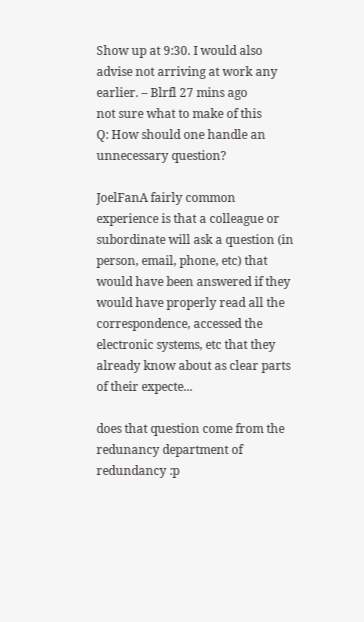Show up at 9:30. I would also advise not arriving at work any earlier. – Blrfl 27 mins ago
not sure what to make of this
Q: How should one handle an unnecessary question?

JoelFanA fairly common experience is that a colleague or subordinate will ask a question (in person, email, phone, etc) that would have been answered if they would have properly read all the correspondence, accessed the electronic systems, etc that they already know about as clear parts of their expecte...

does that question come from the redunancy department of redundancy :p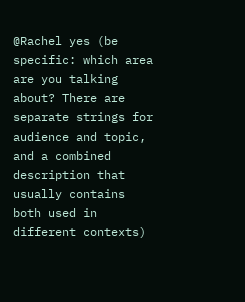@Rachel yes (be specific: which area are you talking about? There are separate strings for audience and topic, and a combined description that usually contains both used in different contexts)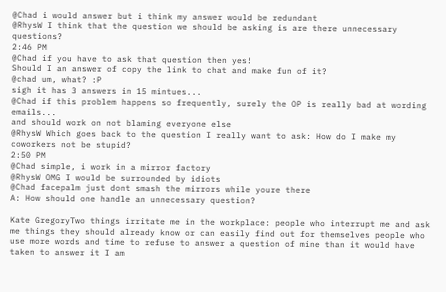@Chad i would answer but i think my answer would be redundant
@RhysW I think that the question we should be asking is are there unnecessary questions?
2:46 PM
@Chad if you have to ask that question then yes!
Should I an answer of copy the link to chat and make fun of it?
@chad um, what? :P
sigh it has 3 answers in 15 mintues...
@Chad if this problem happens so frequently, surely the OP is really bad at wording emails...
and should work on not blaming everyone else
@RhysW Which goes back to the question I really want to ask: How do I make my coworkers not be stupid?
2:50 PM
@Chad simple, i work in a mirror factory
@RhysW OMG I would be surrounded by idiots
@Chad facepalm just dont smash the mirrors while youre there
A: How should one handle an unnecessary question?

Kate GregoryTwo things irritate me in the workplace: people who interrupt me and ask me things they should already know or can easily find out for themselves people who use more words and time to refuse to answer a question of mine than it would have taken to answer it I am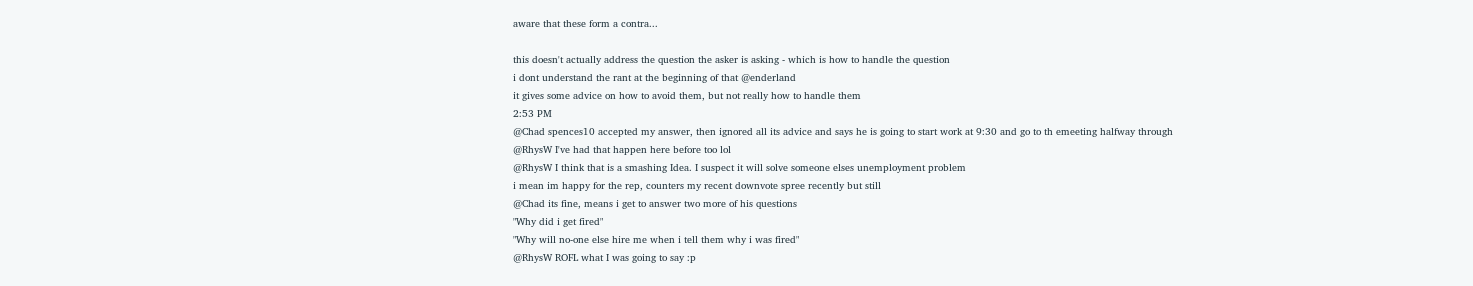aware that these form a contra...

this doesn't actually address the question the asker is asking - which is how to handle the question
i dont understand the rant at the beginning of that @enderland
it gives some advice on how to avoid them, but not really how to handle them
2:53 PM
@Chad spences10 accepted my answer, then ignored all its advice and says he is going to start work at 9:30 and go to th emeeting halfway through
@RhysW I've had that happen here before too lol
@RhysW I think that is a smashing Idea. I suspect it will solve someone elses unemployment problem
i mean im happy for the rep, counters my recent downvote spree recently but still
@Chad its fine, means i get to answer two more of his questions
"Why did i get fired"
"Why will no-one else hire me when i tell them why i was fired"
@RhysW ROFL what I was going to say :p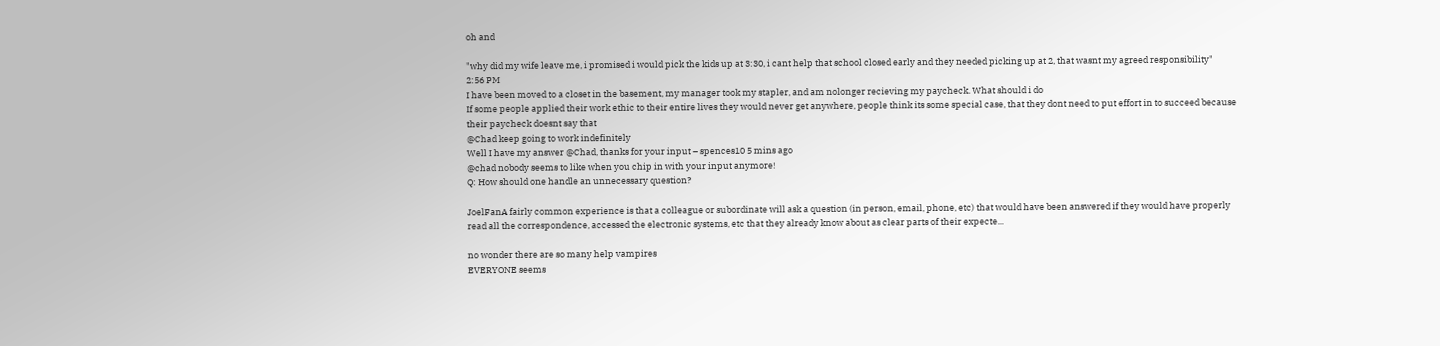oh and

"why did my wife leave me, i promised i would pick the kids up at 3:30, i cant help that school closed early and they needed picking up at 2, that wasnt my agreed responsibility"
2:56 PM
I have been moved to a closet in the basement, my manager took my stapler, and am nolonger recieving my paycheck. What should i do
If some people applied their work ethic to their entire lives they would never get anywhere, people think its some special case, that they dont need to put effort in to succeed because their paycheck doesnt say that
@Chad keep going to work indefinitely
Well I have my answer @Chad, thanks for your input – spences10 5 mins ago
@chad nobody seems to like when you chip in with your input anymore!
Q: How should one handle an unnecessary question?

JoelFanA fairly common experience is that a colleague or subordinate will ask a question (in person, email, phone, etc) that would have been answered if they would have properly read all the correspondence, accessed the electronic systems, etc that they already know about as clear parts of their expecte...

no wonder there are so many help vampires
EVERYONE seems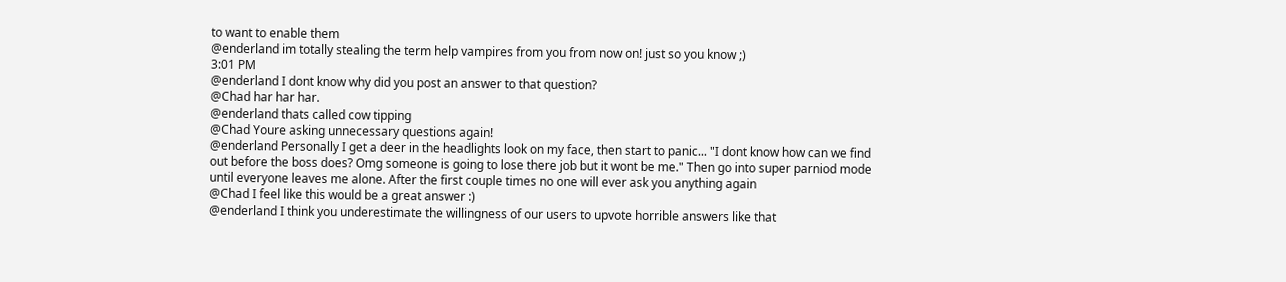to want to enable them
@enderland im totally stealing the term help vampires from you from now on! just so you know ;)
3:01 PM
@enderland I dont know why did you post an answer to that question?
@Chad har har har.
@enderland thats called cow tipping
@Chad Youre asking unnecessary questions again!
@enderland Personally I get a deer in the headlights look on my face, then start to panic... "I dont know how can we find out before the boss does? Omg someone is going to lose there job but it wont be me." Then go into super parniod mode until everyone leaves me alone. After the first couple times no one will ever ask you anything again
@Chad I feel like this would be a great answer :)
@enderland I think you underestimate the willingness of our users to upvote horrible answers like that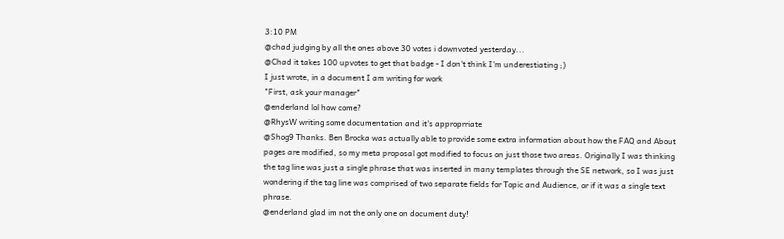3:10 PM
@chad judging by all the ones above 30 votes i downvoted yesterday...
@Chad it takes 100 upvotes to get that badge - I don't think I'm underestiating ;)
I just wrote, in a document I am writing for work
"First, ask your manager"
@enderland lol how come?
@RhysW writing some documentation and it's approprriate
@Shog9 Thanks. Ben Brocka was actually able to provide some extra information about how the FAQ and About pages are modified, so my meta proposal got modified to focus on just those two areas. Originally I was thinking the tag line was just a single phrase that was inserted in many templates through the SE network, so I was just wondering if the tag line was comprised of two separate fields for Topic and Audience, or if it was a single text phrase.
@enderland glad im not the only one on document duty!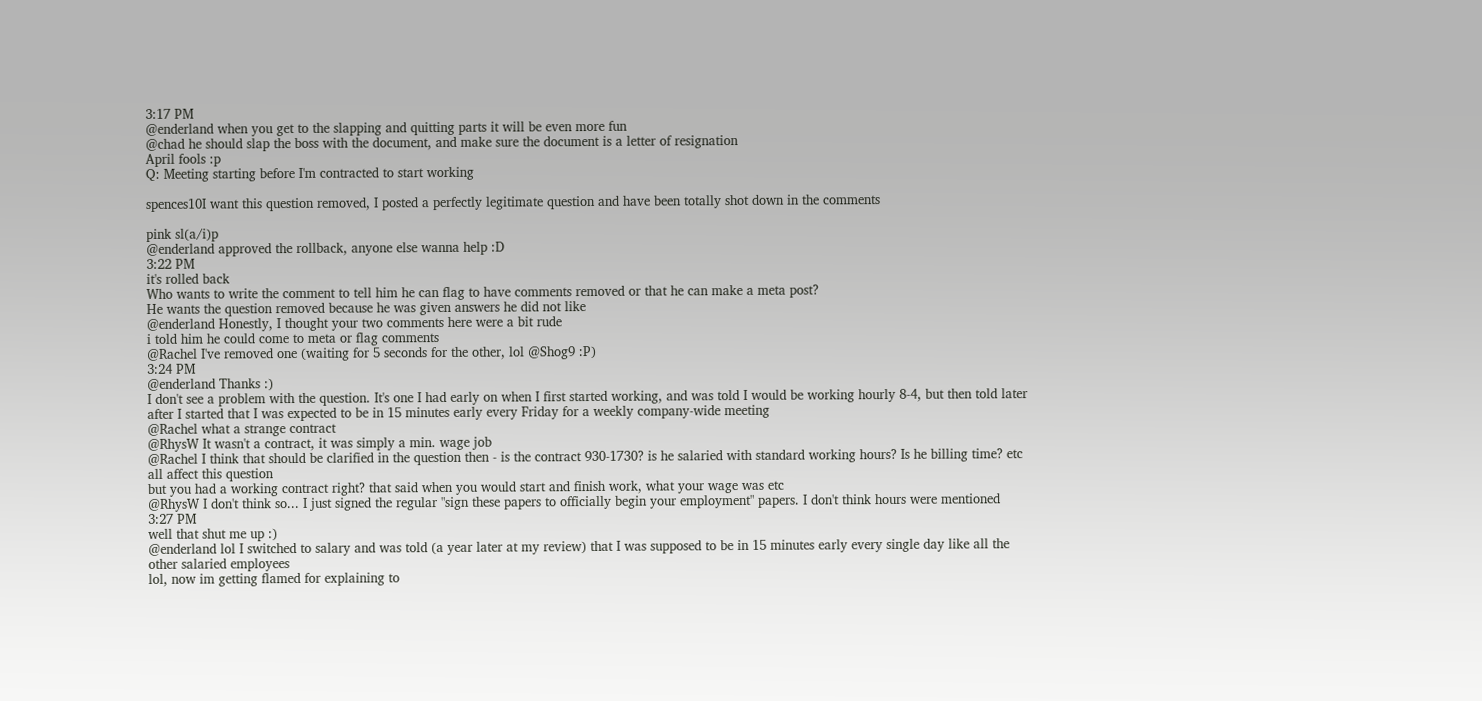3:17 PM
@enderland when you get to the slapping and quitting parts it will be even more fun
@chad he should slap the boss with the document, and make sure the document is a letter of resignation
April fools :p
Q: Meeting starting before I'm contracted to start working

spences10I want this question removed, I posted a perfectly legitimate question and have been totally shot down in the comments

pink sl(a/i)p
@enderland approved the rollback, anyone else wanna help :D
3:22 PM
it's rolled back
Who wants to write the comment to tell him he can flag to have comments removed or that he can make a meta post?
He wants the question removed because he was given answers he did not like
@enderland Honestly, I thought your two comments here were a bit rude
i told him he could come to meta or flag comments
@Rachel I've removed one (waiting for 5 seconds for the other, lol @Shog9 :P)
3:24 PM
@enderland Thanks :)
I don't see a problem with the question. It's one I had early on when I first started working, and was told I would be working hourly 8-4, but then told later after I started that I was expected to be in 15 minutes early every Friday for a weekly company-wide meeting
@Rachel what a strange contract
@RhysW It wasn't a contract, it was simply a min. wage job
@Rachel I think that should be clarified in the question then - is the contract 930-1730? is he salaried with standard working hours? Is he billing time? etc all affect this question
but you had a working contract right? that said when you would start and finish work, what your wage was etc
@RhysW I don't think so... I just signed the regular "sign these papers to officially begin your employment" papers. I don't think hours were mentioned
3:27 PM
well that shut me up :)
@enderland lol I switched to salary and was told (a year later at my review) that I was supposed to be in 15 minutes early every single day like all the other salaried employees
lol, now im getting flamed for explaining to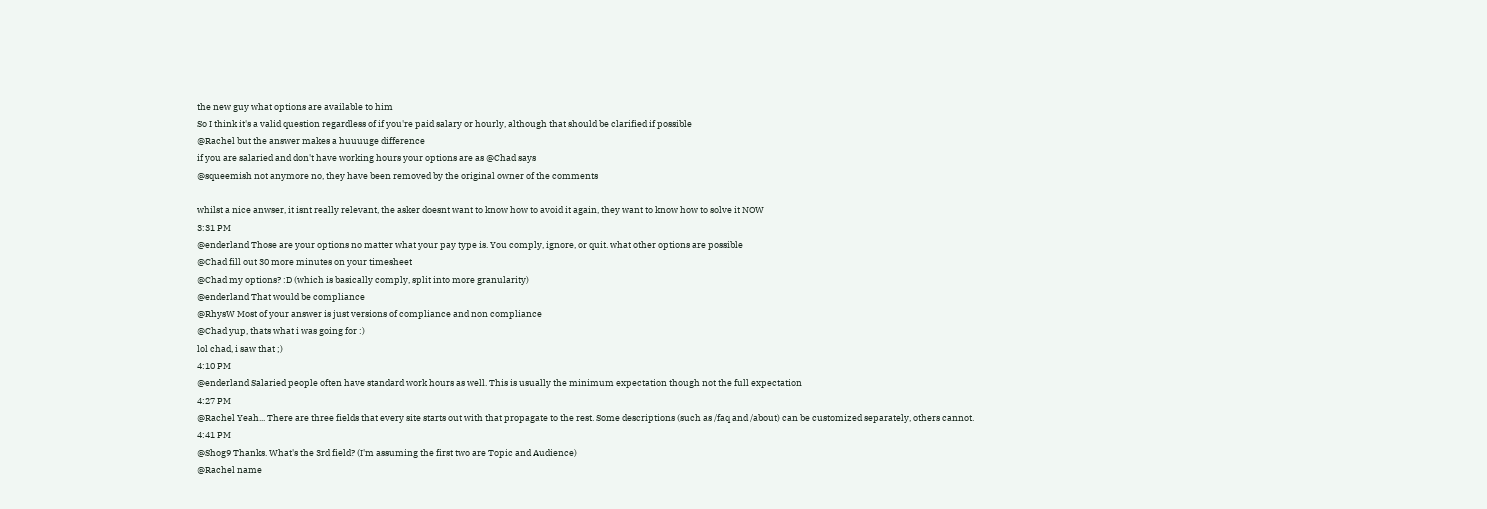the new guy what options are available to him
So I think it's a valid question regardless of if you're paid salary or hourly, although that should be clarified if possible
@Rachel but the answer makes a huuuuge difference
if you are salaried and don't have working hours your options are as @Chad says
@squeemish not anymore no, they have been removed by the original owner of the comments

whilst a nice anwser, it isnt really relevant, the asker doesnt want to know how to avoid it again, they want to know how to solve it NOW
3:31 PM
@enderland Those are your options no matter what your pay type is. You comply, ignore, or quit. what other options are possible
@Chad fill out 30 more minutes on your timesheet
@Chad my options? :D (which is basically comply, split into more granularity)
@enderland That would be compliance
@RhysW Most of your answer is just versions of compliance and non compliance
@Chad yup, thats what i was going for :)
lol chad, i saw that ;)
4:10 PM
@enderland Salaried people often have standard work hours as well. This is usually the minimum expectation though not the full expectation
4:27 PM
@Rachel Yeah... There are three fields that every site starts out with that propagate to the rest. Some descriptions (such as /faq and /about) can be customized separately, others cannot.
4:41 PM
@Shog9 Thanks. What's the 3rd field? (I'm assuming the first two are Topic and Audience)
@Rachel name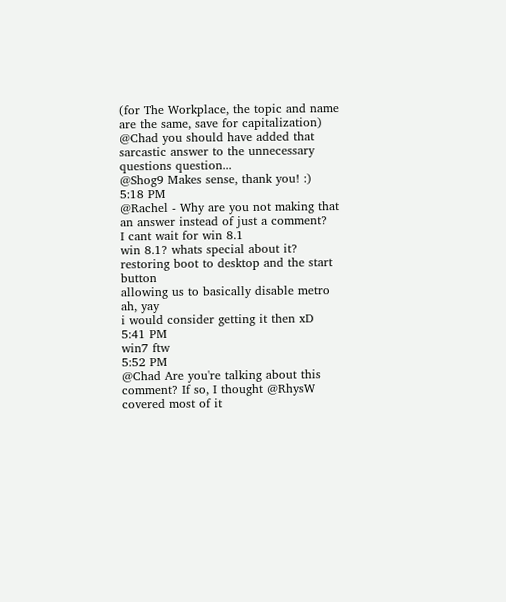(for The Workplace, the topic and name are the same, save for capitalization)
@Chad you should have added that sarcastic answer to the unnecessary questions question...
@Shog9 Makes sense, thank you! :)
5:18 PM
@Rachel - Why are you not making that an answer instead of just a comment?
I cant wait for win 8.1
win 8.1? whats special about it?
restoring boot to desktop and the start button
allowing us to basically disable metro
ah, yay
i would consider getting it then xD
5:41 PM
win7 ftw
5:52 PM
@Chad Are you're talking about this comment? If so, I thought @RhysW covered most of it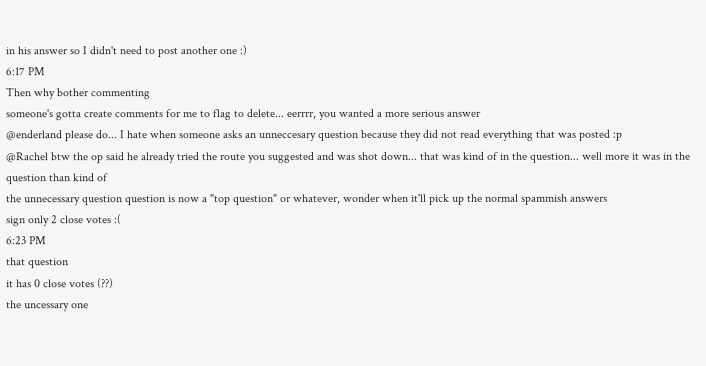in his answer so I didn't need to post another one :)
6:17 PM
Then why bother commenting
someone's gotta create comments for me to flag to delete... eerrrr, you wanted a more serious answer
@enderland please do... I hate when someone asks an unneccesary question because they did not read everything that was posted :p
@Rachel btw the op said he already tried the route you suggested and was shot down... that was kind of in the question... well more it was in the question than kind of
the unnecessary question question is now a "top question" or whatever, wonder when it'll pick up the normal spammish answers
sign only 2 close votes :(
6:23 PM
that question
it has 0 close votes (??)
the uncessary one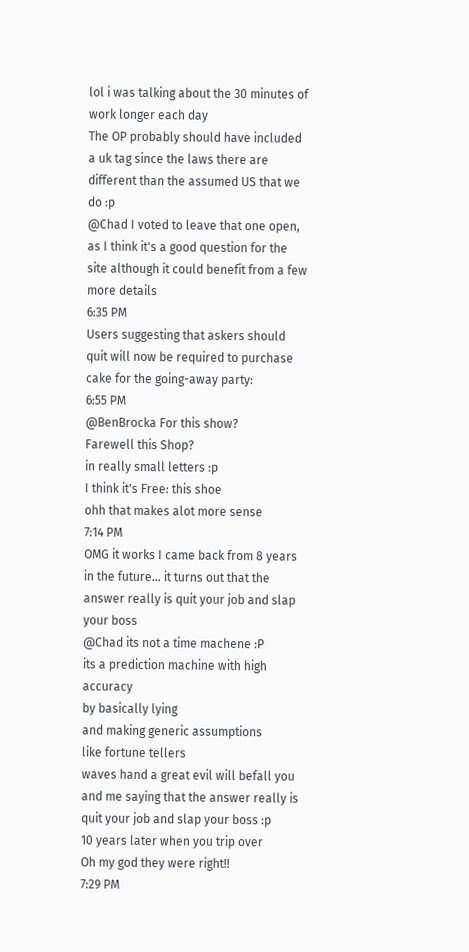lol i was talking about the 30 minutes of work longer each day
The OP probably should have included a uk tag since the laws there are different than the assumed US that we do :p
@Chad I voted to leave that one open, as I think it's a good question for the site although it could benefit from a few more details
6:35 PM
Users suggesting that askers should quit will now be required to purchase cake for the going-away party:
6:55 PM
@BenBrocka For this show?
Farewell this Shop?
in really small letters :p
I think it's Free: this shoe
ohh that makes alot more sense
7:14 PM
OMG it works I came back from 8 years in the future... it turns out that the answer really is quit your job and slap your boss
@Chad its not a time machene :P
its a prediction machine with high accuracy
by basically lying
and making generic assumptions
like fortune tellers
waves hand a great evil will befall you
and me saying that the answer really is quit your job and slap your boss :p
10 years later when you trip over
Oh my god they were right!!
7:29 PM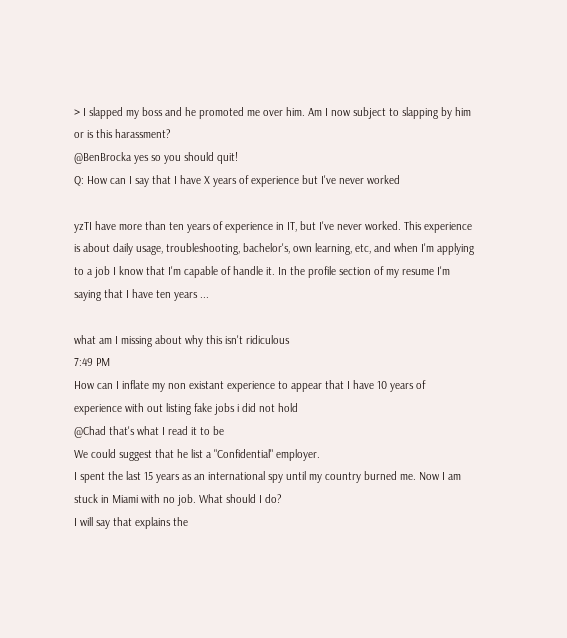> I slapped my boss and he promoted me over him. Am I now subject to slapping by him or is this harassment?
@BenBrocka yes so you should quit!
Q: How can I say that I have X years of experience but I've never worked

yzTI have more than ten years of experience in IT, but I've never worked. This experience is about daily usage, troubleshooting, bachelor's, own learning, etc, and when I'm applying to a job I know that I'm capable of handle it. In the profile section of my resume I'm saying that I have ten years ...

what am I missing about why this isn't ridiculous
7:49 PM
How can I inflate my non existant experience to appear that I have 10 years of experience with out listing fake jobs i did not hold
@Chad that's what I read it to be
We could suggest that he list a "Confidential" employer.
I spent the last 15 years as an international spy until my country burned me. Now I am stuck in Miami with no job. What should I do?
I will say that explains the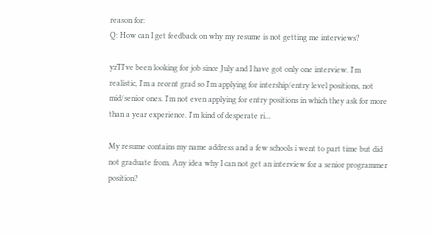reason for:
Q: How can I get feedback on why my resume is not getting me interviews?

yzTI've been looking for job since July and I have got only one interview. I'm realistic, I'm a recent grad so I'm applying for intership/entry level positions, not mid/senior ones. I'm not even applying for entry positions in which they ask for more than a year experience. I'm kind of desperate ri...

My resume contains my name address and a few schools i went to part time but did not graduate from. Any idea why I can not get an interview for a senior programmer position?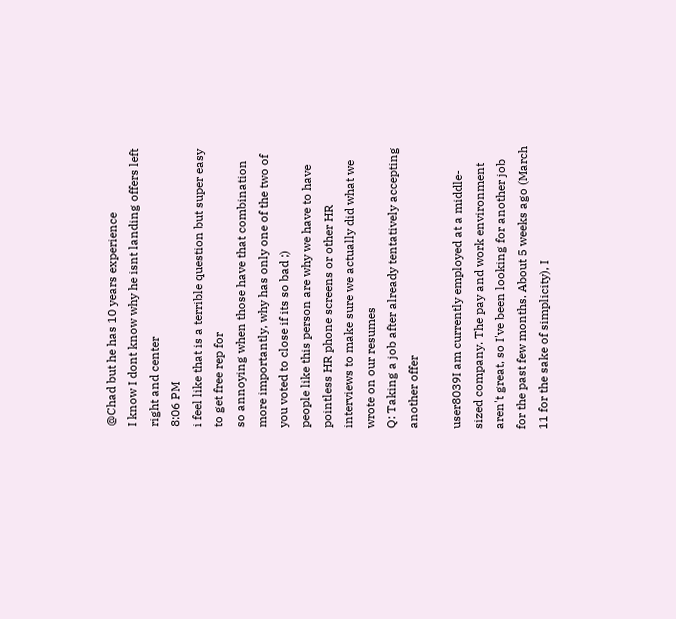@Chad but he has 10 years experience
I know I dont know why he isnt landing offers left right and center
8:06 PM
i feel like that is a terrible question but super easy to get free rep for
so annoying when those have that combination
more importantly, why has only one of the two of you voted to close if its so bad ;)
people like this person are why we have to have pointless HR phone screens or other HR interviews to make sure we actually did what we wrote on our resumes
Q: Taking a job after already tentatively accepting another offer

user8039I am currently employed at a middle-sized company. The pay and work environment aren't great, so I've been looking for another job for the past few months. About 5 weeks ago (March 11 for the sake of simplicity), I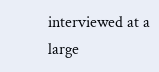interviewed at a large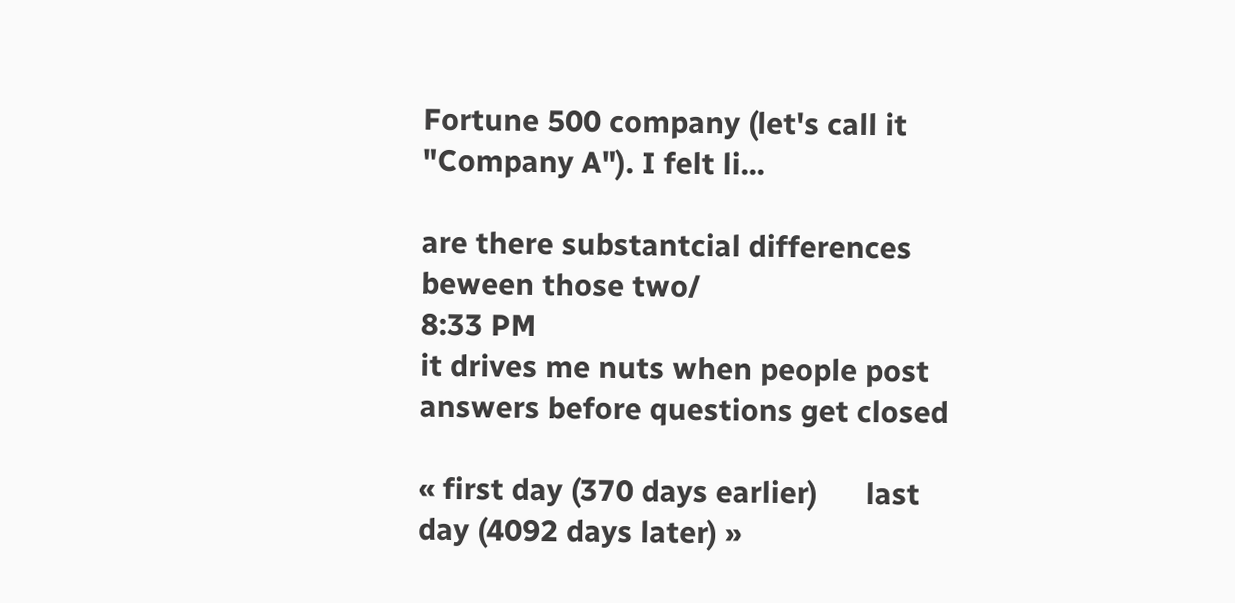Fortune 500 company (let's call it "Company A"). I felt li...

are there substantcial differences beween those two/
8:33 PM
it drives me nuts when people post answers before questions get closed

« first day (370 days earlier)      last day (4092 days later) »